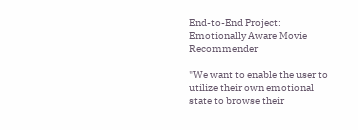End-to-End Project: Emotionally Aware Movie Recommender

"We want to enable the user to utilize their own emotional state to browse their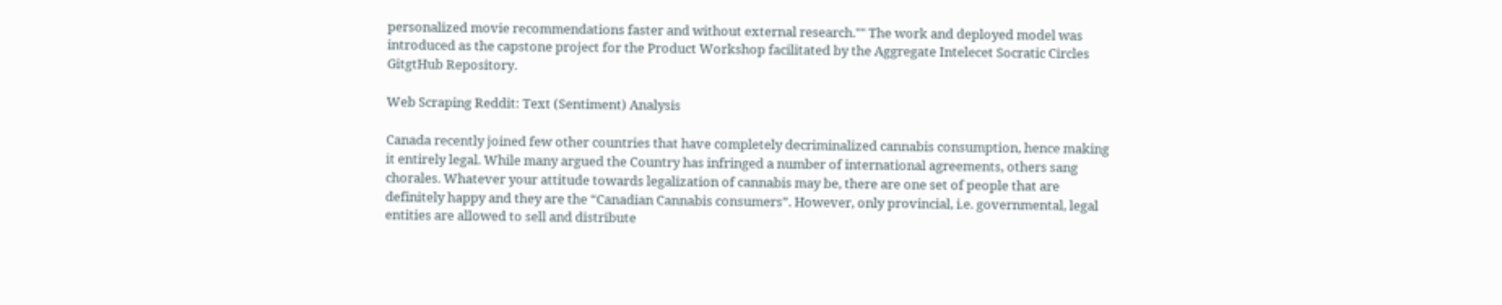personalized movie recommendations faster and without external research."" The work and deployed model was introduced as the capstone project for the Product Workshop facilitated by the Aggregate Intelecet Socratic Circles GitgtHub Repository.

Web Scraping Reddit: Text (Sentiment) Analysis

Canada recently joined few other countries that have completely decriminalized cannabis consumption, hence making it entirely legal. While many argued the Country has infringed a number of international agreements, others sang chorales. Whatever your attitude towards legalization of cannabis may be, there are one set of people that are definitely happy and they are the “Canadian Cannabis consumers”. However, only provincial, i.e. governmental, legal entities are allowed to sell and distribute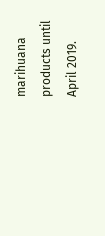marihuana products until April 2019.